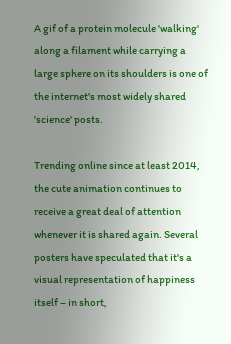A gif of a protein molecule 'walking' along a filament while carrying a large sphere on its shoulders is one of the internet's most widely shared 'science' posts.

Trending online since at least 2014, the cute animation continues to receive a great deal of attention whenever it is shared again. Several posters have speculated that it's a visual representation of happiness itself – in short,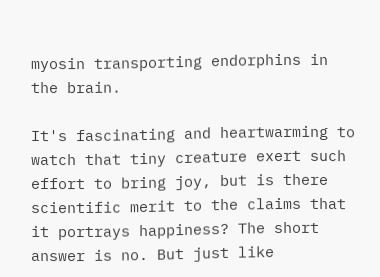myosin transporting endorphins in the brain.

It's fascinating and heartwarming to watch that tiny creature exert such effort to bring joy, but is there scientific merit to the claims that it portrays happiness? The short answer is no. But just like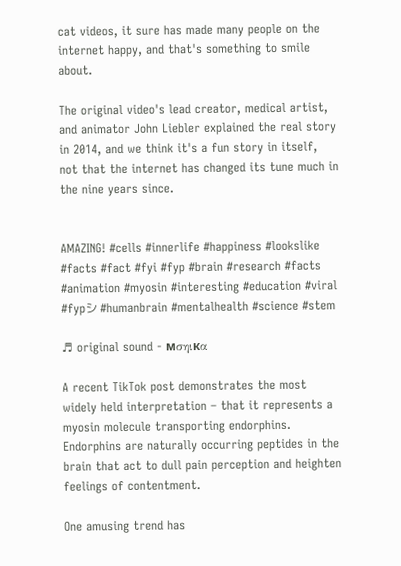cat videos, it sure has made many people on the internet happy, and that's something to smile about.

The original video's lead creator, medical artist, and animator John Liebler explained the real story in 2014, and we think it's a fun story in itself, not that the internet has changed its tune much in the nine years since.


AMAZING! #cells #innerlife #happiness #lookslike #facts #fact #fyi #fyp #brain #research #facts #animation #myosin #interesting #education #viral #fypシ #humanbrain #mentalhealth #science #stem

♬ original sound - мσηιкα

A recent TikTok post demonstrates the most widely held interpretation – that it represents a myosin molecule transporting endorphins. Endorphins are naturally occurring peptides in the brain that act to dull pain perception and heighten feelings of contentment.

One amusing trend has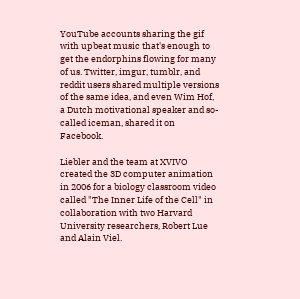YouTube accounts sharing the gif with upbeat music that's enough to get the endorphins flowing for many of us. Twitter, imgur, tumblr, and reddit users shared multiple versions of the same idea, and even Wim Hof, a Dutch motivational speaker and so-called iceman, shared it on Facebook.

Liebler and the team at XVIVO created the 3D computer animation in 2006 for a biology classroom video called "The Inner Life of the Cell" in collaboration with two Harvard University researchers, Robert Lue and Alain Viel.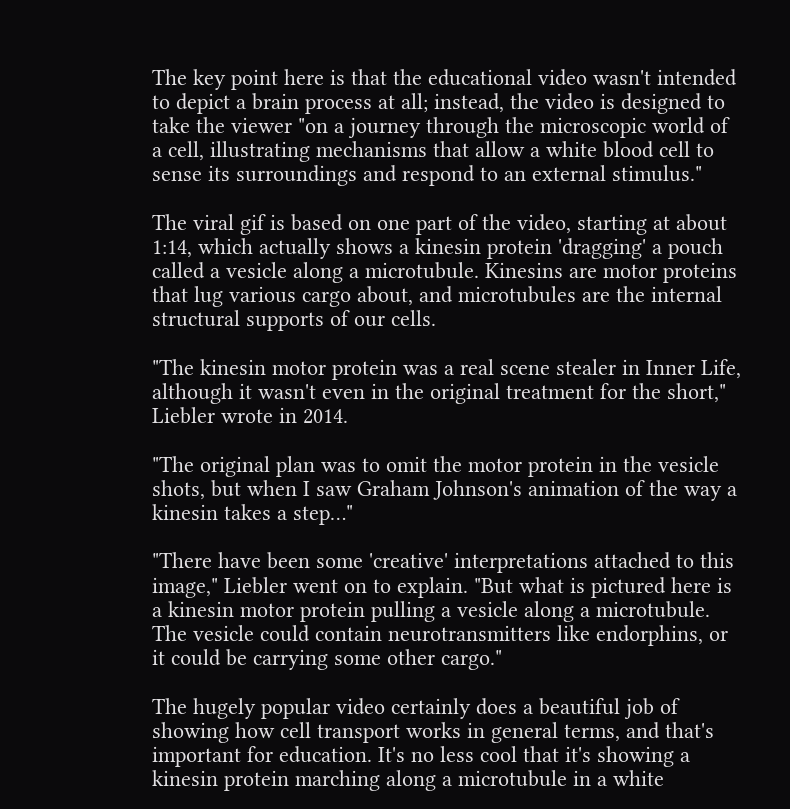The key point here is that the educational video wasn't intended to depict a brain process at all; instead, the video is designed to take the viewer "on a journey through the microscopic world of a cell, illustrating mechanisms that allow a white blood cell to sense its surroundings and respond to an external stimulus."

The viral gif is based on one part of the video, starting at about 1:14, which actually shows a kinesin protein 'dragging' a pouch called a vesicle along a microtubule. Kinesins are motor proteins that lug various cargo about, and microtubules are the internal structural supports of our cells.

"The kinesin motor protein was a real scene stealer in Inner Life, although it wasn't even in the original treatment for the short," Liebler wrote in 2014.

"The original plan was to omit the motor protein in the vesicle shots, but when I saw Graham Johnson's animation of the way a kinesin takes a step…"

"There have been some 'creative' interpretations attached to this image," Liebler went on to explain. "But what is pictured here is a kinesin motor protein pulling a vesicle along a microtubule. The vesicle could contain neurotransmitters like endorphins, or it could be carrying some other cargo."

The hugely popular video certainly does a beautiful job of showing how cell transport works in general terms, and that's important for education. It's no less cool that it's showing a kinesin protein marching along a microtubule in a white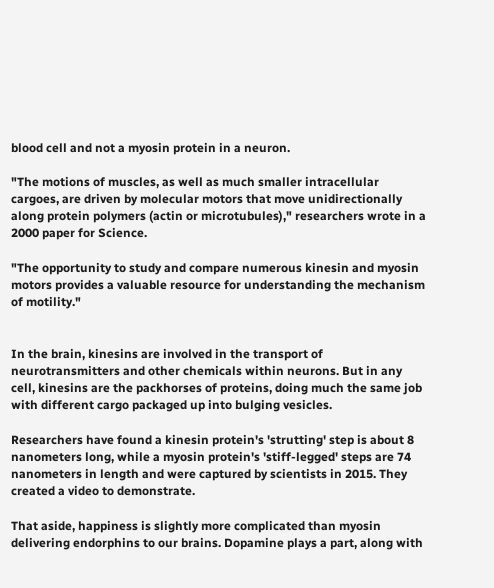blood cell and not a myosin protein in a neuron.

"The motions of muscles, as well as much smaller intracellular cargoes, are driven by molecular motors that move unidirectionally along protein polymers (actin or microtubules)," researchers wrote in a 2000 paper for Science.

"The opportunity to study and compare numerous kinesin and myosin motors provides a valuable resource for understanding the mechanism of motility."


In the brain, kinesins are involved in the transport of neurotransmitters and other chemicals within neurons. But in any cell, kinesins are the packhorses of proteins, doing much the same job with different cargo packaged up into bulging vesicles.

Researchers have found a kinesin protein's 'strutting' step is about 8 nanometers long, while a myosin protein's 'stiff-legged' steps are 74 nanometers in length and were captured by scientists in 2015. They created a video to demonstrate.

That aside, happiness is slightly more complicated than myosin delivering endorphins to our brains. Dopamine plays a part, along with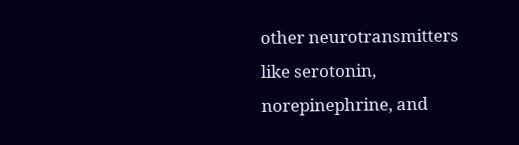other neurotransmitters like serotonin, norepinephrine, and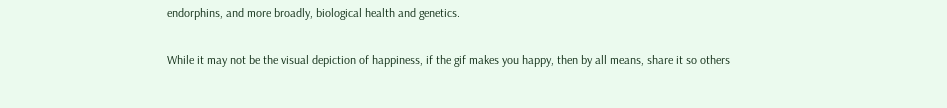endorphins, and more broadly, biological health and genetics.

While it may not be the visual depiction of happiness, if the gif makes you happy, then by all means, share it so others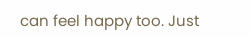can feel happy too. Just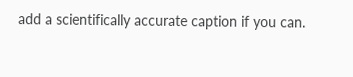add a scientifically accurate caption if you can.